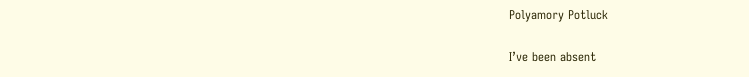Polyamory Potluck

I’ve been absent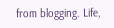from blogging. Life,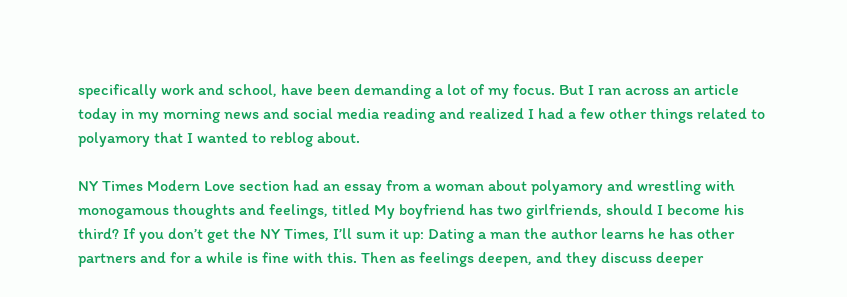specifically work and school, have been demanding a lot of my focus. But I ran across an article today in my morning news and social media reading and realized I had a few other things related to polyamory that I wanted to reblog about.

NY Times Modern Love section had an essay from a woman about polyamory and wrestling with monogamous thoughts and feelings, titled My boyfriend has two girlfriends, should I become his third? If you don’t get the NY Times, I’ll sum it up: Dating a man the author learns he has other partners and for a while is fine with this. Then as feelings deepen, and they discuss deeper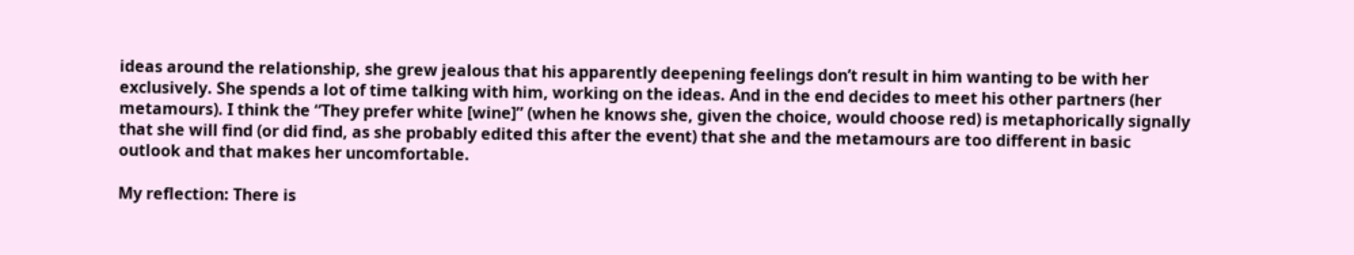ideas around the relationship, she grew jealous that his apparently deepening feelings don’t result in him wanting to be with her exclusively. She spends a lot of time talking with him, working on the ideas. And in the end decides to meet his other partners (her metamours). I think the “They prefer white [wine]” (when he knows she, given the choice, would choose red) is metaphorically signally that she will find (or did find, as she probably edited this after the event) that she and the metamours are too different in basic outlook and that makes her uncomfortable.

My reflection: There is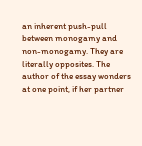an inherent push-pull between monogamy and non-monogamy. They are literally opposites. The author of the essay wonders at one point, if her partner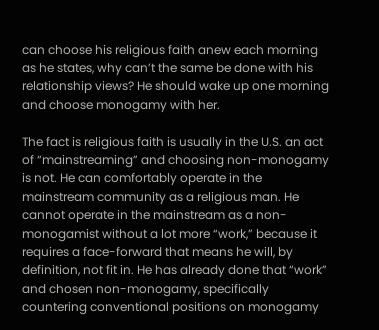can choose his religious faith anew each morning as he states, why can’t the same be done with his relationship views? He should wake up one morning and choose monogamy with her.

The fact is religious faith is usually in the U.S. an act of “mainstreaming” and choosing non-monogamy is not. He can comfortably operate in the mainstream community as a religious man. He cannot operate in the mainstream as a non-monogamist without a lot more “work,” because it requires a face-forward that means he will, by definition, not fit in. He has already done that “work” and chosen non-monogamy, specifically countering conventional positions on monogamy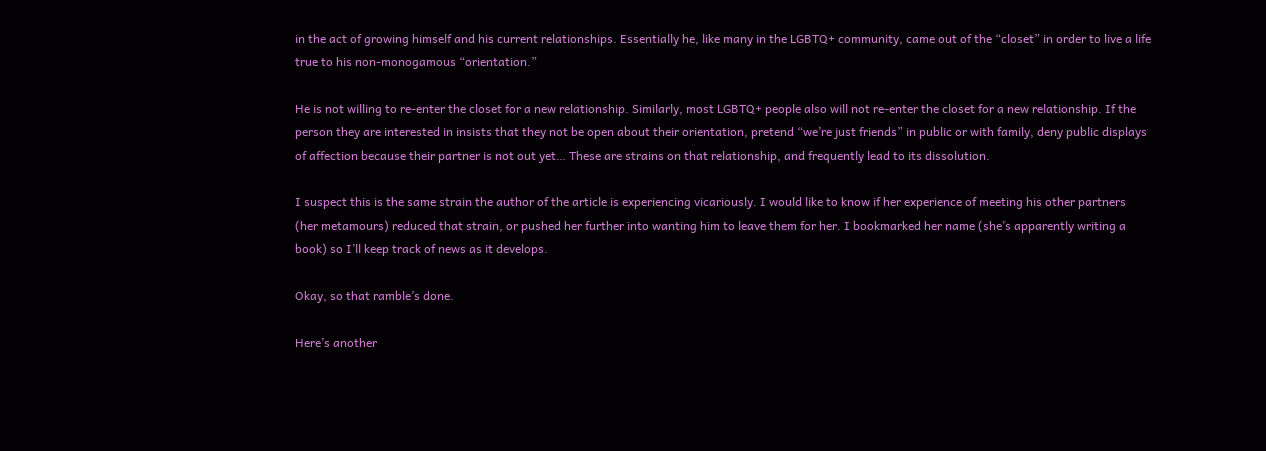in the act of growing himself and his current relationships. Essentially he, like many in the LGBTQ+ community, came out of the “closet” in order to live a life true to his non-monogamous “orientation.”

He is not willing to re-enter the closet for a new relationship. Similarly, most LGBTQ+ people also will not re-enter the closet for a new relationship. If the person they are interested in insists that they not be open about their orientation, pretend “we’re just friends” in public or with family, deny public displays of affection because their partner is not out yet… These are strains on that relationship, and frequently lead to its dissolution.

I suspect this is the same strain the author of the article is experiencing vicariously. I would like to know if her experience of meeting his other partners (her metamours) reduced that strain, or pushed her further into wanting him to leave them for her. I bookmarked her name (she’s apparently writing a book) so I’ll keep track of news as it develops.

Okay, so that ramble’s done.

Here’s another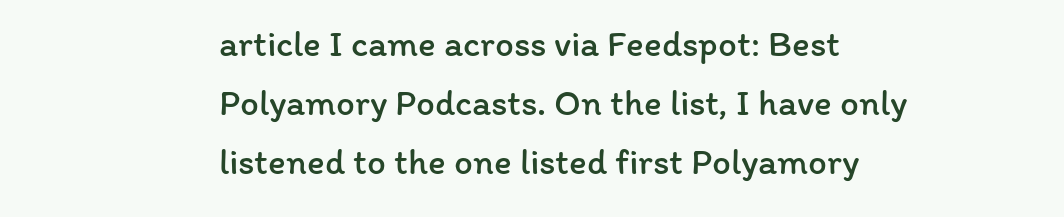article I came across via Feedspot: Best Polyamory Podcasts. On the list, I have only listened to the one listed first Polyamory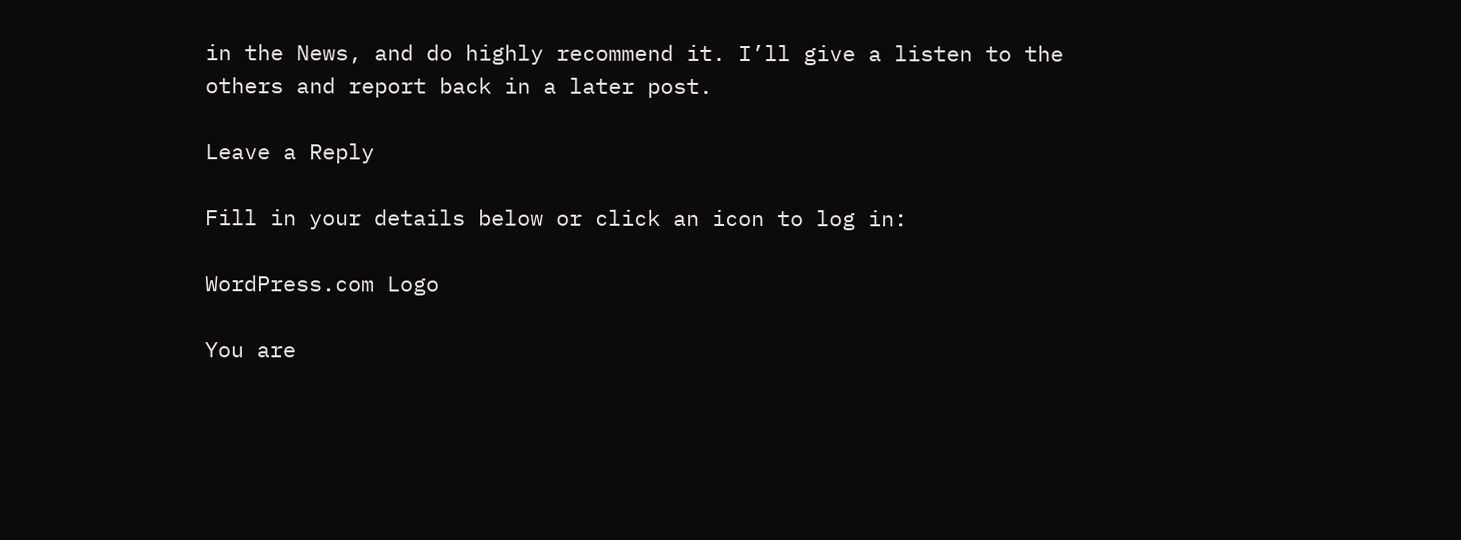in the News, and do highly recommend it. I’ll give a listen to the others and report back in a later post.

Leave a Reply

Fill in your details below or click an icon to log in:

WordPress.com Logo

You are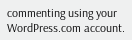commenting using your WordPress.com account.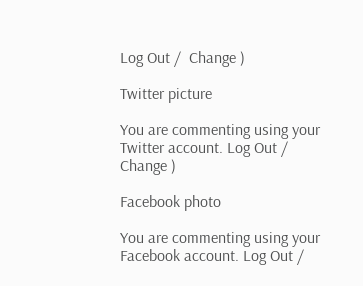Log Out /  Change )

Twitter picture

You are commenting using your Twitter account. Log Out /  Change )

Facebook photo

You are commenting using your Facebook account. Log Out /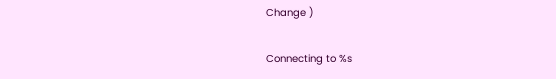Change )

Connecting to %s